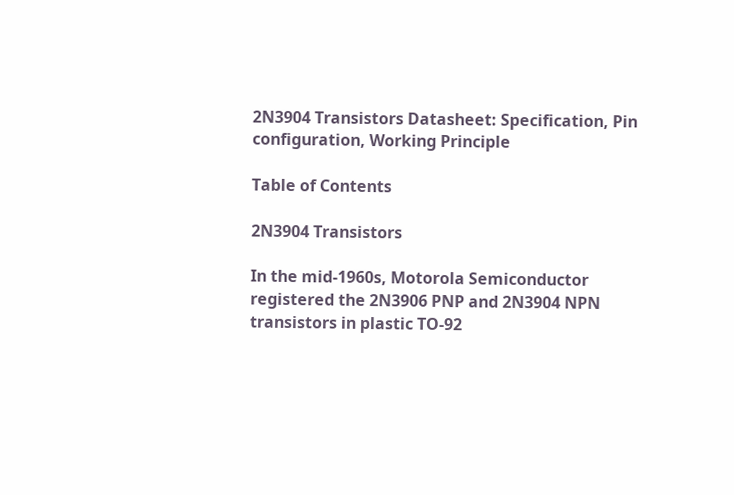2N3904 Transistors Datasheet: Specification, Pin configuration, Working Principle

Table of Contents

2N3904 Transistors

In the mid-1960s, Motorola Semiconductor registered the 2N3906 PNP and 2N3904 NPN transistors in plastic TO-92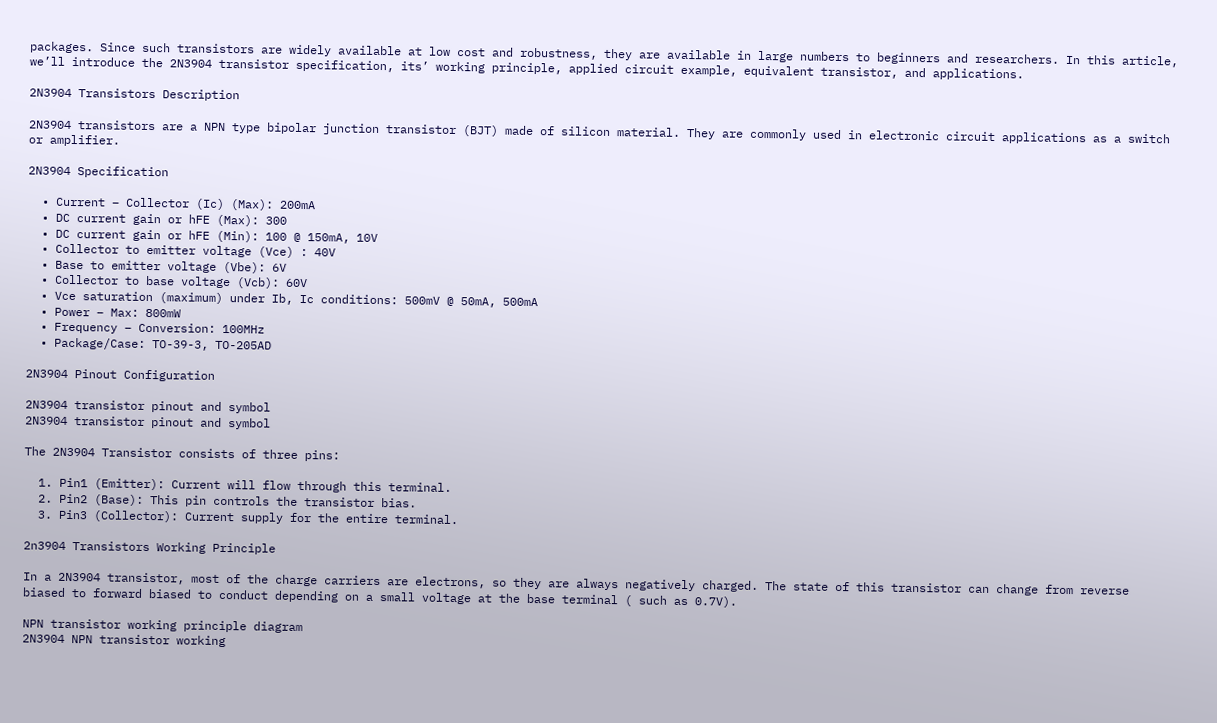packages. Since such transistors are widely available at low cost and robustness, they are available in large numbers to beginners and researchers. In this article, we’ll introduce the 2N3904 transistor specification, its’ working principle, applied circuit example, equivalent transistor, and applications.

2N3904 Transistors Description

2N3904 transistors are a NPN type bipolar junction transistor (BJT) made of silicon material. They are commonly used in electronic circuit applications as a switch or amplifier.

2N3904 Specification

  • Current – Collector (Ic) (Max): 200mA
  • DC current gain or hFE (Max): 300
  • DC current gain or hFE (Min): 100 @ 150mA, 10V
  • Collector to emitter voltage (Vce) : 40V
  • Base to emitter voltage (Vbe): 6V
  • Collector to base voltage (Vcb): 60V
  • Vce saturation (maximum) under Ib, Ic conditions: 500mV @ 50mA, 500mA
  • Power – Max: 800mW
  • Frequency – Conversion: 100MHz
  • Package/Case: TO-39-3, TO-205AD

2N3904 Pinout Configuration

2N3904 transistor pinout and symbol
2N3904 transistor pinout and symbol

The 2N3904 Transistor consists of three pins:

  1. Pin1 (Emitter): Current will flow through this terminal.
  2. Pin2 (Base): This pin controls the transistor bias.
  3. Pin3 (Collector): Current supply for the entire terminal.

2n3904 Transistors Working Principle

In a 2N3904 transistor, most of the charge carriers are electrons, so they are always negatively charged. The state of this transistor can change from reverse biased to forward biased to conduct depending on a small voltage at the base terminal ( such as 0.7V).

NPN transistor working principle diagram
2N3904 NPN transistor working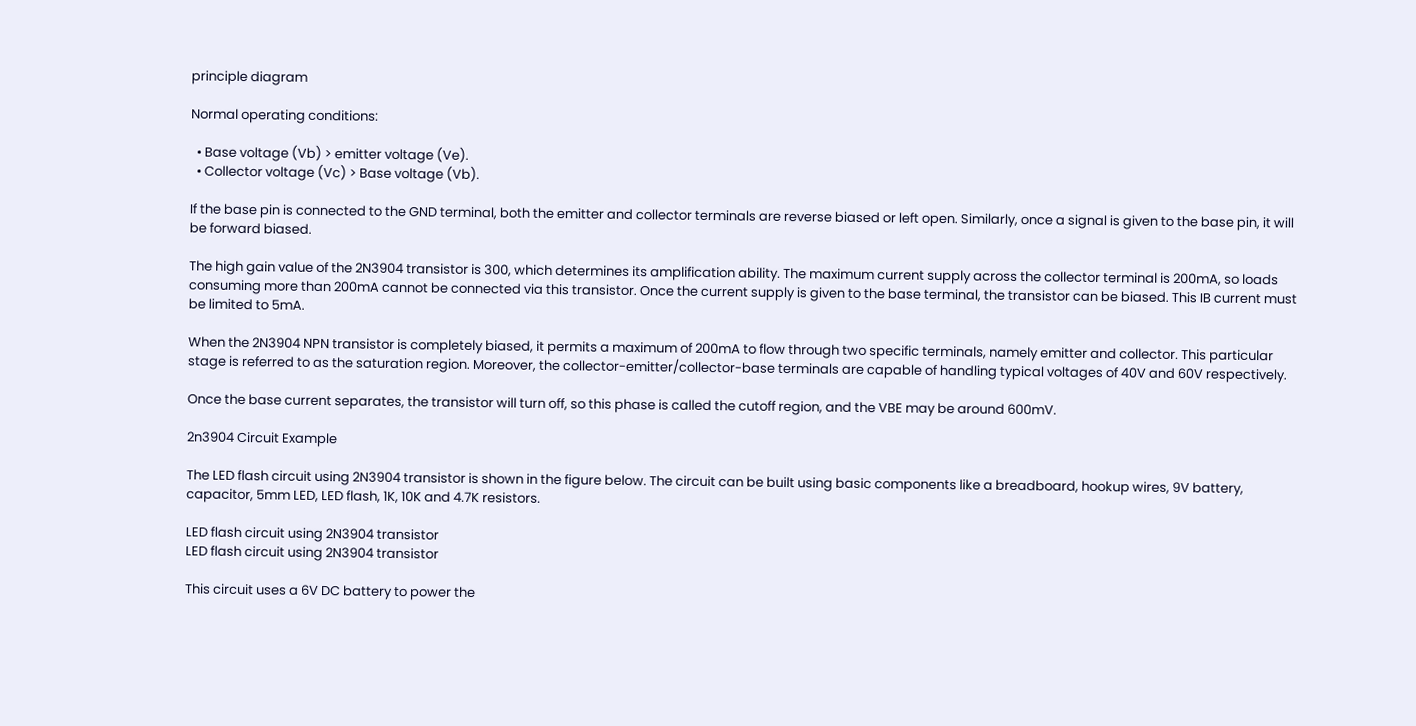principle diagram

Normal operating conditions:

  • Base voltage (Vb) > emitter voltage (Ve).
  • Collector voltage (Vc) > Base voltage (Vb).

If the base pin is connected to the GND terminal, both the emitter and collector terminals are reverse biased or left open. Similarly, once a signal is given to the base pin, it will be forward biased.

The high gain value of the 2N3904 transistor is 300, which determines its amplification ability. The maximum current supply across the collector terminal is 200mA, so loads consuming more than 200mA cannot be connected via this transistor. Once the current supply is given to the base terminal, the transistor can be biased. This IB current must be limited to 5mA.

When the 2N3904 NPN transistor is completely biased, it permits a maximum of 200mA to flow through two specific terminals, namely emitter and collector. This particular stage is referred to as the saturation region. Moreover, the collector-emitter/collector-base terminals are capable of handling typical voltages of 40V and 60V respectively.

Once the base current separates, the transistor will turn off, so this phase is called the cutoff region, and the VBE may be around 600mV.

2n3904 Circuit Example

The LED flash circuit using 2N3904 transistor is shown in the figure below. The circuit can be built using basic components like a breadboard, hookup wires, 9V battery, capacitor, 5mm LED, LED flash, 1K, 10K and 4.7K resistors.

LED flash circuit using 2N3904 transistor
LED flash circuit using 2N3904 transistor

This circuit uses a 6V DC battery to power the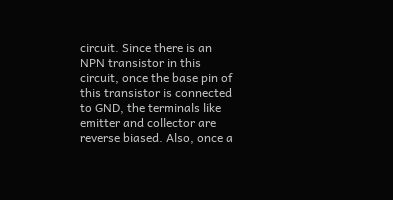circuit. Since there is an NPN transistor in this circuit, once the base pin of this transistor is connected to GND, the terminals like emitter and collector are reverse biased. Also, once a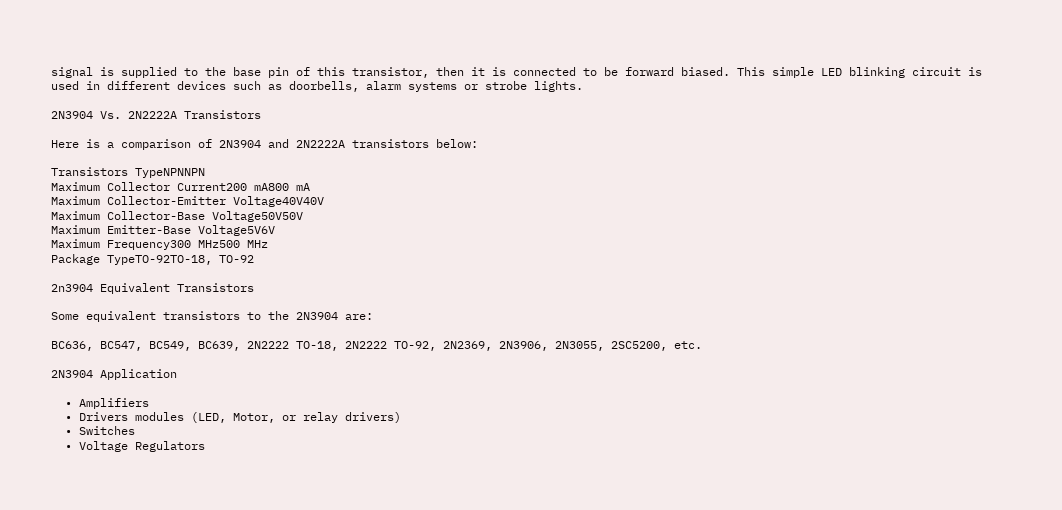signal is supplied to the base pin of this transistor, then it is connected to be forward biased. This simple LED blinking circuit is used in different devices such as doorbells, alarm systems or strobe lights.

2N3904 Vs. 2N2222A Transistors

Here is a comparison of 2N3904 and 2N2222A transistors below:

Transistors TypeNPNNPN
Maximum Collector Current200 mA800 mA
Maximum Collector-Emitter Voltage40V40V
Maximum Collector-Base Voltage50V50V
Maximum Emitter-Base Voltage5V6V
Maximum Frequency300 MHz500 MHz
Package TypeTO-92TO-18, TO-92

2n3904 Equivalent Transistors

Some equivalent transistors to the 2N3904 are:

BC636, BC547, BC549, BC639, 2N2222 TO-18, 2N2222 TO-92, 2N2369, 2N3906, 2N3055, 2SC5200, etc.

2N3904 Application

  • Amplifiers
  • Drivers modules (LED, Motor, or relay drivers)
  • Switches
  • Voltage Regulators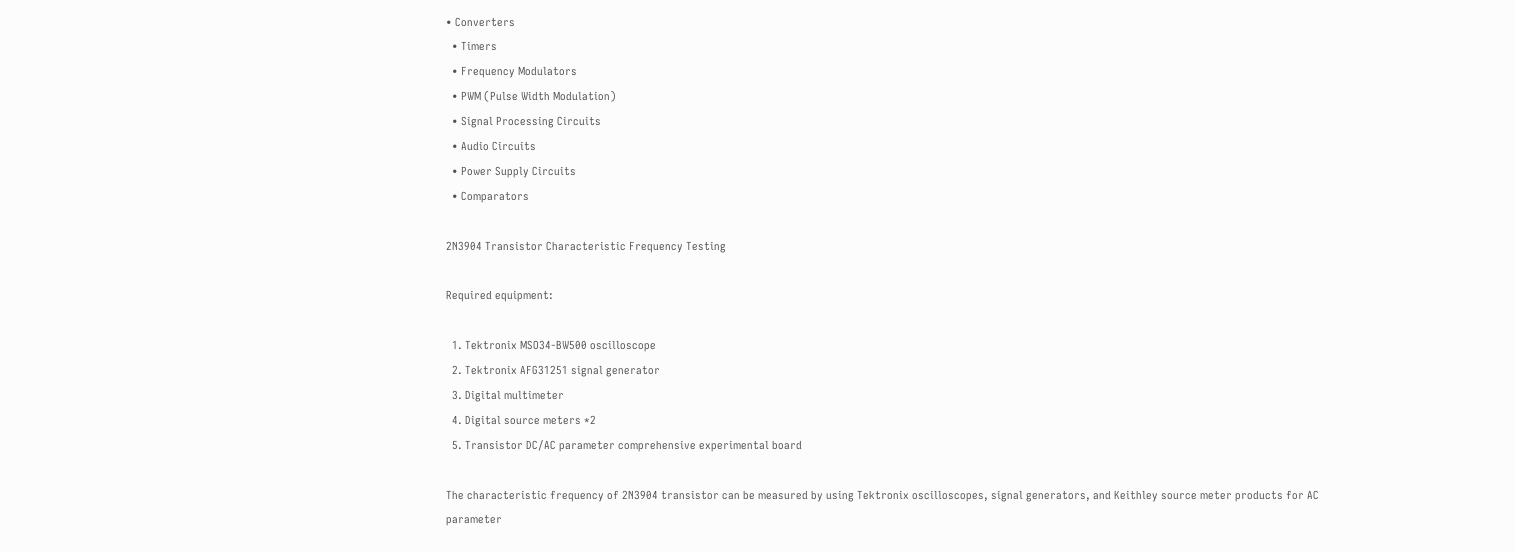• Converters
  • Timers
  • Frequency Modulators
  • PWM (Pulse Width Modulation)
  • Signal Processing Circuits
  • Audio Circuits
  • Power Supply Circuits
  • Comparators

2N3904 Transistor Characteristic Frequency Testing

Required equipment:

  1. Tektronix MSO34-BW500 oscilloscope
  2. Tektronix AFG31251 signal generator
  3. Digital multimeter
  4. Digital source meters *2
  5. Transistor DC/AC parameter comprehensive experimental board

The characteristic frequency of 2N3904 transistor can be measured by using Tektronix oscilloscopes, signal generators, and Keithley source meter products for AC parameter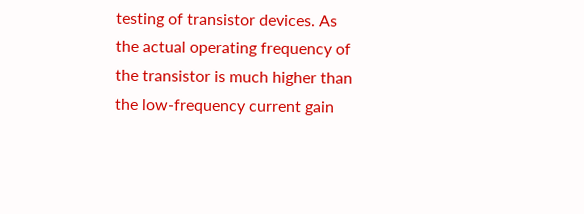testing of transistor devices. As the actual operating frequency of the transistor is much higher than the low-frequency current gain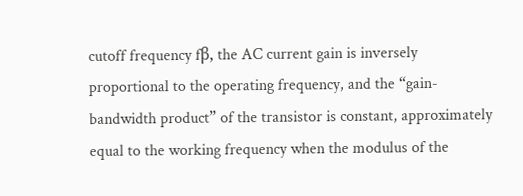cutoff frequency fβ, the AC current gain is inversely proportional to the operating frequency, and the “gain-bandwidth product” of the transistor is constant, approximately equal to the working frequency when the modulus of the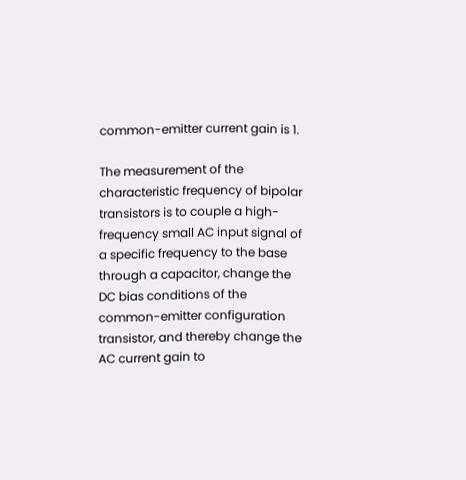common-emitter current gain is 1.

The measurement of the characteristic frequency of bipolar transistors is to couple a high-frequency small AC input signal of a specific frequency to the base through a capacitor, change the DC bias conditions of the common-emitter configuration transistor, and thereby change the AC current gain to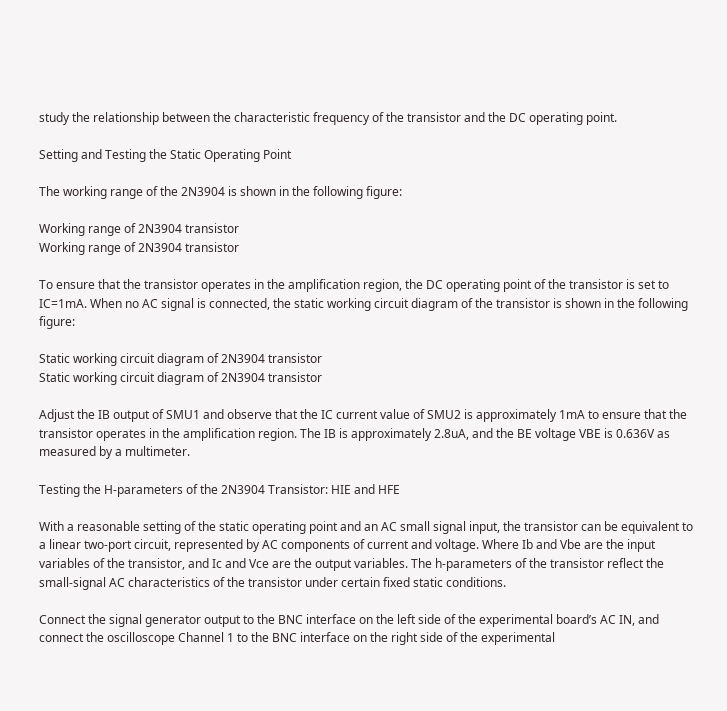study the relationship between the characteristic frequency of the transistor and the DC operating point.

Setting and Testing the Static Operating Point

The working range of the 2N3904 is shown in the following figure:

Working range of 2N3904 transistor
Working range of 2N3904 transistor

To ensure that the transistor operates in the amplification region, the DC operating point of the transistor is set to IC=1mA. When no AC signal is connected, the static working circuit diagram of the transistor is shown in the following figure:

Static working circuit diagram of 2N3904 transistor
Static working circuit diagram of 2N3904 transistor

Adjust the IB output of SMU1 and observe that the IC current value of SMU2 is approximately 1mA to ensure that the transistor operates in the amplification region. The IB is approximately 2.8uA, and the BE voltage VBE is 0.636V as measured by a multimeter.

Testing the H-parameters of the 2N3904 Transistor: HIE and HFE

With a reasonable setting of the static operating point and an AC small signal input, the transistor can be equivalent to a linear two-port circuit, represented by AC components of current and voltage. Where Ib and Vbe are the input variables of the transistor, and Ic and Vce are the output variables. The h-parameters of the transistor reflect the small-signal AC characteristics of the transistor under certain fixed static conditions.

Connect the signal generator output to the BNC interface on the left side of the experimental board’s AC IN, and connect the oscilloscope Channel 1 to the BNC interface on the right side of the experimental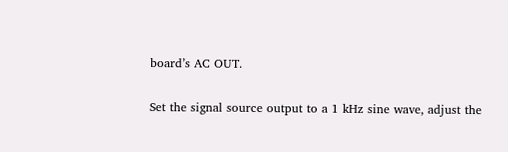board’s AC OUT.

Set the signal source output to a 1 kHz sine wave, adjust the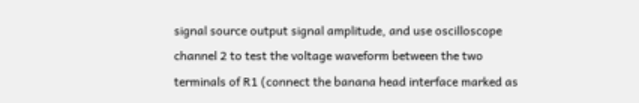signal source output signal amplitude, and use oscilloscope channel 2 to test the voltage waveform between the two terminals of R1 (connect the banana head interface marked as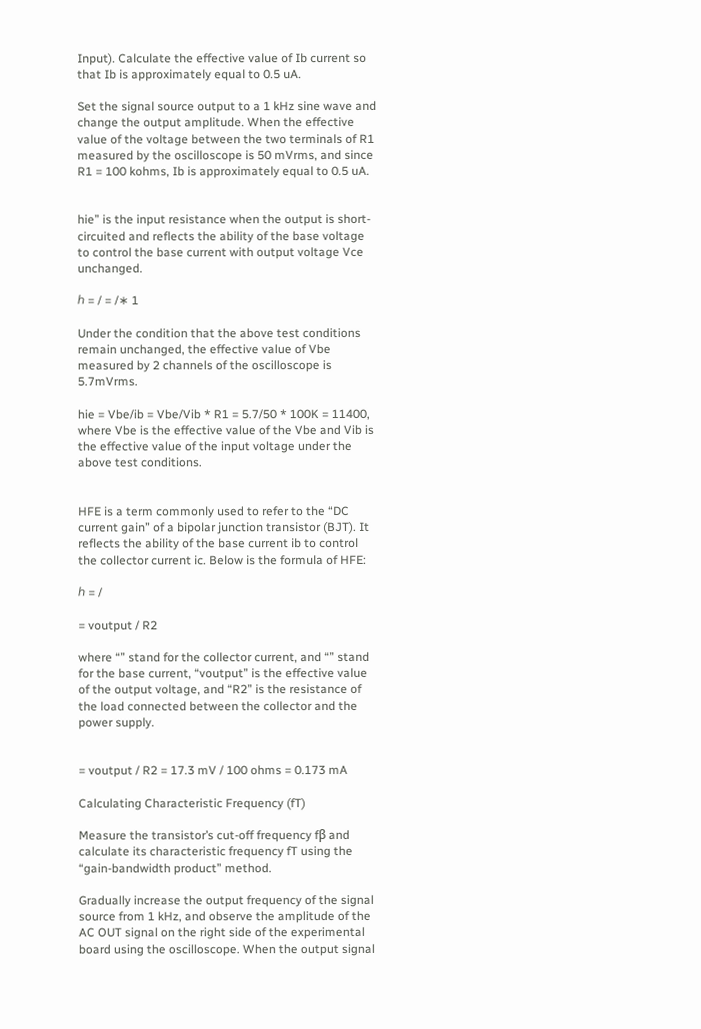Input). Calculate the effective value of Ib current so that Ib is approximately equal to 0.5 uA.

Set the signal source output to a 1 kHz sine wave and change the output amplitude. When the effective value of the voltage between the two terminals of R1 measured by the oscilloscope is 50 mVrms, and since R1 = 100 kohms, Ib is approximately equal to 0.5 uA.


hie” is the input resistance when the output is short-circuited and reflects the ability of the base voltage to control the base current with output voltage Vce unchanged.

ℎ = / = /∗ 1

Under the condition that the above test conditions remain unchanged, the effective value of Vbe measured by 2 channels of the oscilloscope is 5.7mVrms.

hie = Vbe/ib = Vbe/Vib * R1 = 5.7/50 * 100K = 11400, where Vbe is the effective value of the Vbe and Vib is the effective value of the input voltage under the above test conditions.


HFE is a term commonly used to refer to the “DC current gain” of a bipolar junction transistor (BJT). It reflects the ability of the base current ib to control the collector current ic. Below is the formula of HFE:

ℎ = /

= voutput / R2

where “” stand for the collector current, and “” stand for the base current, “voutput” is the effective value of the output voltage, and “R2” is the resistance of the load connected between the collector and the power supply.


= voutput / R2 = 17.3 mV / 100 ohms = 0.173 mA

Calculating Characteristic Frequency (fT)

Measure the transistor’s cut-off frequency fβ and calculate its characteristic frequency fT using the “gain-bandwidth product” method.

Gradually increase the output frequency of the signal source from 1 kHz, and observe the amplitude of the AC OUT signal on the right side of the experimental board using the oscilloscope. When the output signal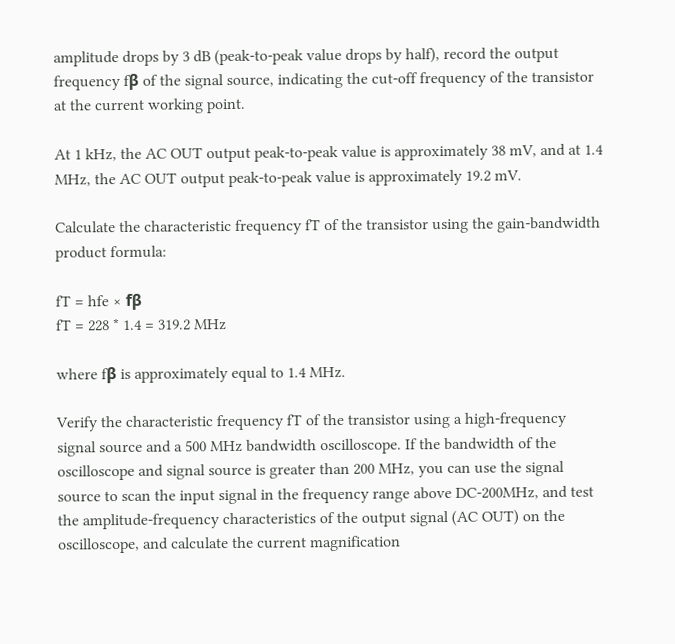amplitude drops by 3 dB (peak-to-peak value drops by half), record the output frequency fβ of the signal source, indicating the cut-off frequency of the transistor at the current working point.

At 1 kHz, the AC OUT output peak-to-peak value is approximately 38 mV, and at 1.4 MHz, the AC OUT output peak-to-peak value is approximately 19.2 mV.

Calculate the characteristic frequency fT of the transistor using the gain-bandwidth product formula:

fT = hfe × fβ
fT = 228 * 1.4 = 319.2 MHz

where fβ is approximately equal to 1.4 MHz.

Verify the characteristic frequency fT of the transistor using a high-frequency signal source and a 500 MHz bandwidth oscilloscope. If the bandwidth of the oscilloscope and signal source is greater than 200 MHz, you can use the signal source to scan the input signal in the frequency range above DC-200MHz, and test the amplitude-frequency characteristics of the output signal (AC OUT) on the oscilloscope, and calculate the current magnification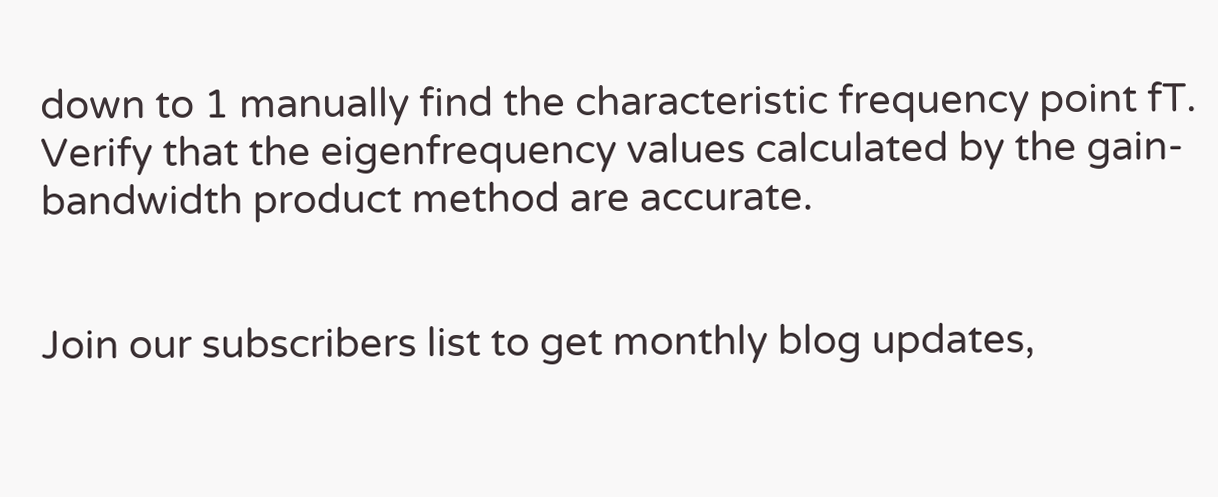down to 1 manually find the characteristic frequency point fT. Verify that the eigenfrequency values calculated by the gain-bandwidth product method are accurate.


Join our subscribers list to get monthly blog updates,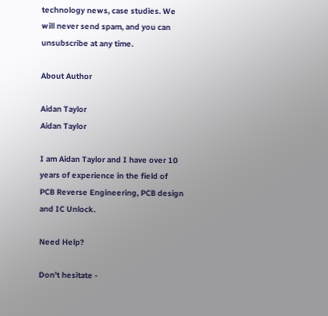technology news, case studies. We will never send spam, and you can unsubscribe at any time.

About Author

Aidan Taylor
Aidan Taylor

I am Aidan Taylor and I have over 10 years of experience in the field of PCB Reverse Engineering, PCB design and IC Unlock.

Need Help?

Don't hesitate -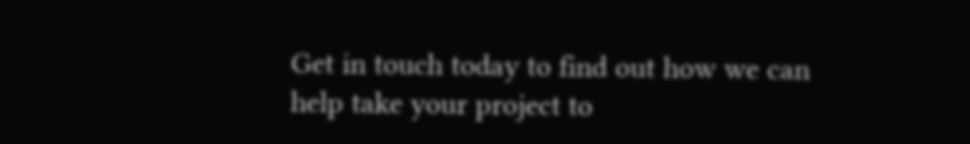Get in touch today to find out how we can help take your project to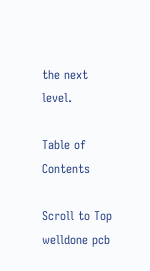the next level.

Table of Contents

Scroll to Top
welldone pcb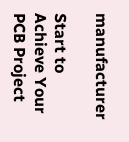manufacturer

Start to Achieve Your PCB Project